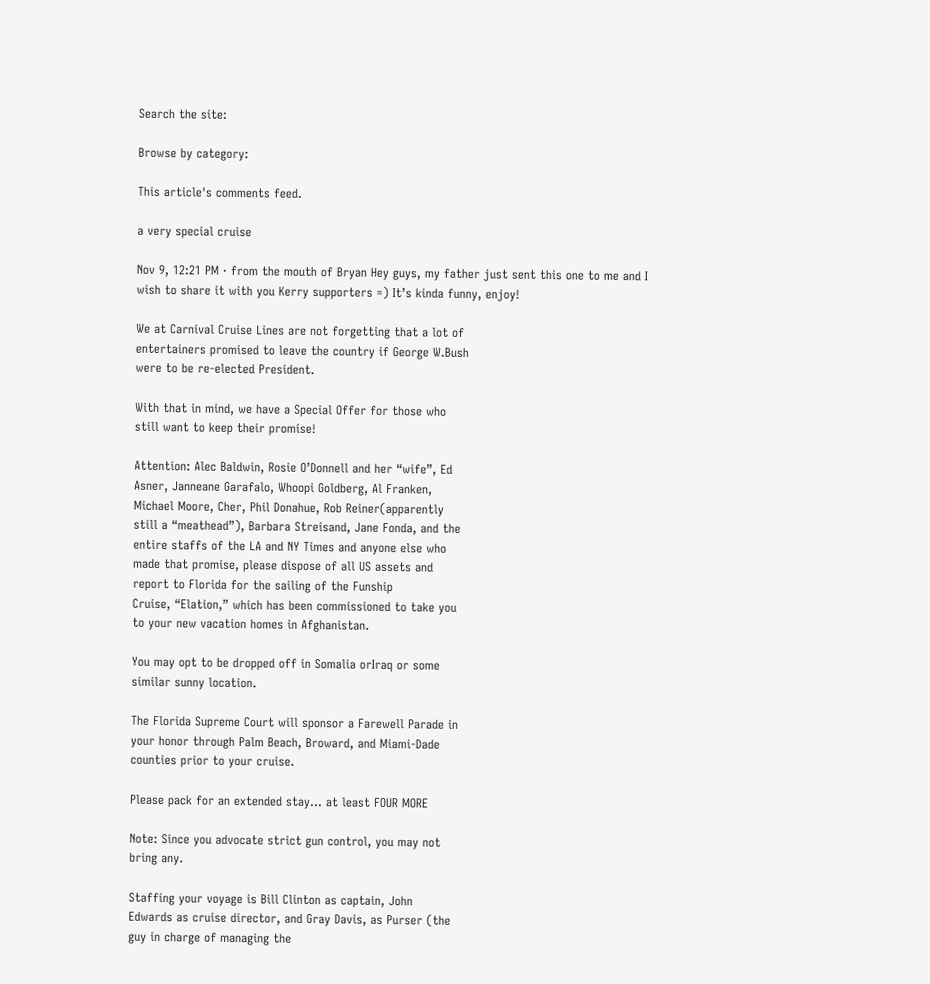Search the site:

Browse by category:

This article's comments feed.

a very special cruise

Nov 9, 12:21 PM · from the mouth of Bryan Hey guys, my father just sent this one to me and I wish to share it with you Kerry supporters =) It’s kinda funny, enjoy!

We at Carnival Cruise Lines are not forgetting that a lot of
entertainers promised to leave the country if George W.Bush
were to be re-elected President.

With that in mind, we have a Special Offer for those who
still want to keep their promise!

Attention: Alec Baldwin, Rosie O’Donnell and her “wife”, Ed
Asner, Janneane Garafalo, Whoopi Goldberg, Al Franken,
Michael Moore, Cher, Phil Donahue, Rob Reiner(apparently
still a “meathead”), Barbara Streisand, Jane Fonda, and the
entire staffs of the LA and NY Times and anyone else who
made that promise, please dispose of all US assets and
report to Florida for the sailing of the Funship
Cruise, “Elation,” which has been commissioned to take you
to your new vacation homes in Afghanistan.

You may opt to be dropped off in Somalia orIraq or some
similar sunny location.

The Florida Supreme Court will sponsor a Farewell Parade in
your honor through Palm Beach, Broward, and Miami-Dade
counties prior to your cruise.

Please pack for an extended stay… at least FOUR MORE

Note: Since you advocate strict gun control, you may not
bring any.

Staffing your voyage is Bill Clinton as captain, John
Edwards as cruise director, and Gray Davis, as Purser (the
guy in charge of managing the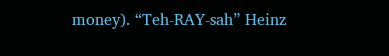money). “Teh-RAY-sah” Heinz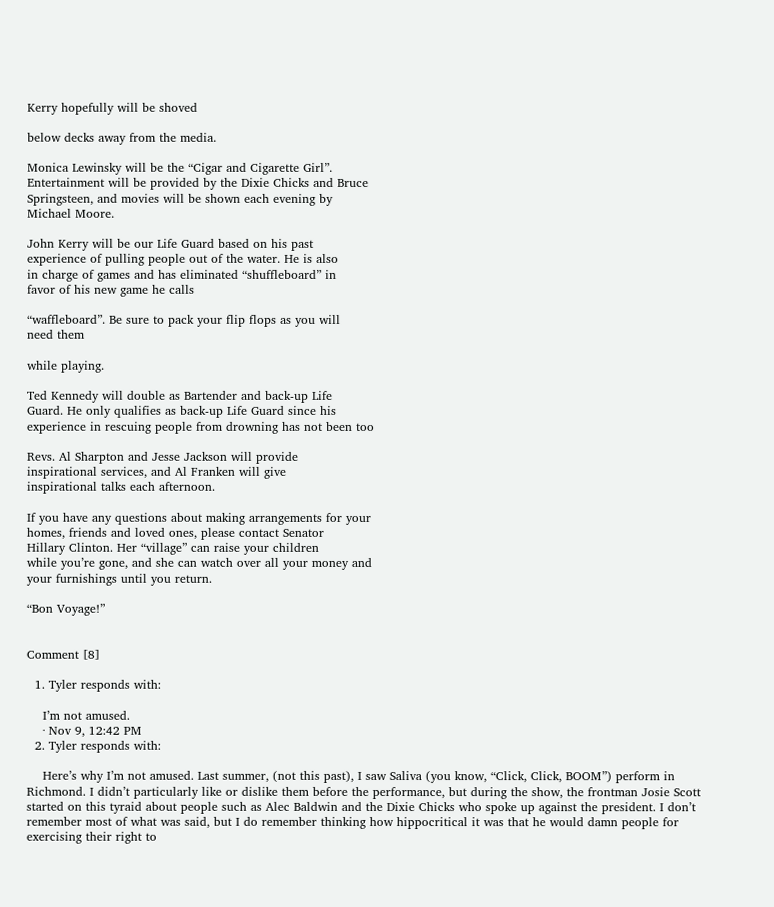Kerry hopefully will be shoved

below decks away from the media.

Monica Lewinsky will be the “Cigar and Cigarette Girl”.
Entertainment will be provided by the Dixie Chicks and Bruce
Springsteen, and movies will be shown each evening by
Michael Moore.

John Kerry will be our Life Guard based on his past
experience of pulling people out of the water. He is also
in charge of games and has eliminated “shuffleboard” in
favor of his new game he calls

“waffleboard”. Be sure to pack your flip flops as you will
need them

while playing.

Ted Kennedy will double as Bartender and back-up Life
Guard. He only qualifies as back-up Life Guard since his
experience in rescuing people from drowning has not been too

Revs. Al Sharpton and Jesse Jackson will provide
inspirational services, and Al Franken will give
inspirational talks each afternoon.

If you have any questions about making arrangements for your
homes, friends and loved ones, please contact Senator
Hillary Clinton. Her “village” can raise your children
while you’re gone, and she can watch over all your money and
your furnishings until you return.

“Bon Voyage!”


Comment [8]

  1. Tyler responds with:

    I’m not amused.
    · Nov 9, 12:42 PM
  2. Tyler responds with:

    Here’s why I’m not amused. Last summer, (not this past), I saw Saliva (you know, “Click, Click, BOOM”) perform in Richmond. I didn’t particularly like or dislike them before the performance, but during the show, the frontman Josie Scott started on this tyraid about people such as Alec Baldwin and the Dixie Chicks who spoke up against the president. I don’t remember most of what was said, but I do remember thinking how hippocritical it was that he would damn people for exercising their right to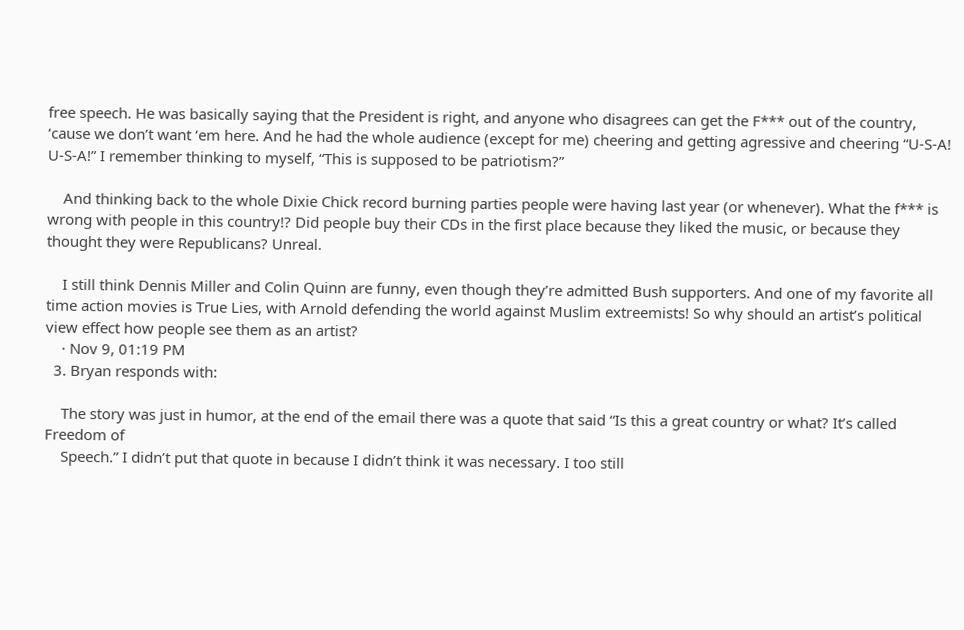free speech. He was basically saying that the President is right, and anyone who disagrees can get the F*** out of the country, ‘cause we don’t want ‘em here. And he had the whole audience (except for me) cheering and getting agressive and cheering “U-S-A! U-S-A!” I remember thinking to myself, “This is supposed to be patriotism?”

    And thinking back to the whole Dixie Chick record burning parties people were having last year (or whenever). What the f*** is wrong with people in this country!? Did people buy their CDs in the first place because they liked the music, or because they thought they were Republicans? Unreal.

    I still think Dennis Miller and Colin Quinn are funny, even though they’re admitted Bush supporters. And one of my favorite all time action movies is True Lies, with Arnold defending the world against Muslim extreemists! So why should an artist’s political view effect how people see them as an artist?
    · Nov 9, 01:19 PM
  3. Bryan responds with:

    The story was just in humor, at the end of the email there was a quote that said “Is this a great country or what? It’s called Freedom of
    Speech.” I didn’t put that quote in because I didn’t think it was necessary. I too still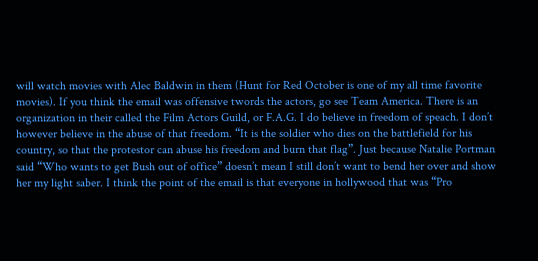will watch movies with Alec Baldwin in them (Hunt for Red October is one of my all time favorite movies). If you think the email was offensive twords the actors, go see Team America. There is an organization in their called the Film Actors Guild, or F.A.G. I do believe in freedom of speach. I don’t however believe in the abuse of that freedom. “It is the soldier who dies on the battlefield for his country, so that the protestor can abuse his freedom and burn that flag”. Just because Natalie Portman said “Who wants to get Bush out of office” doesn’t mean I still don’t want to bend her over and show her my light saber. I think the point of the email is that everyone in hollywood that was “Pro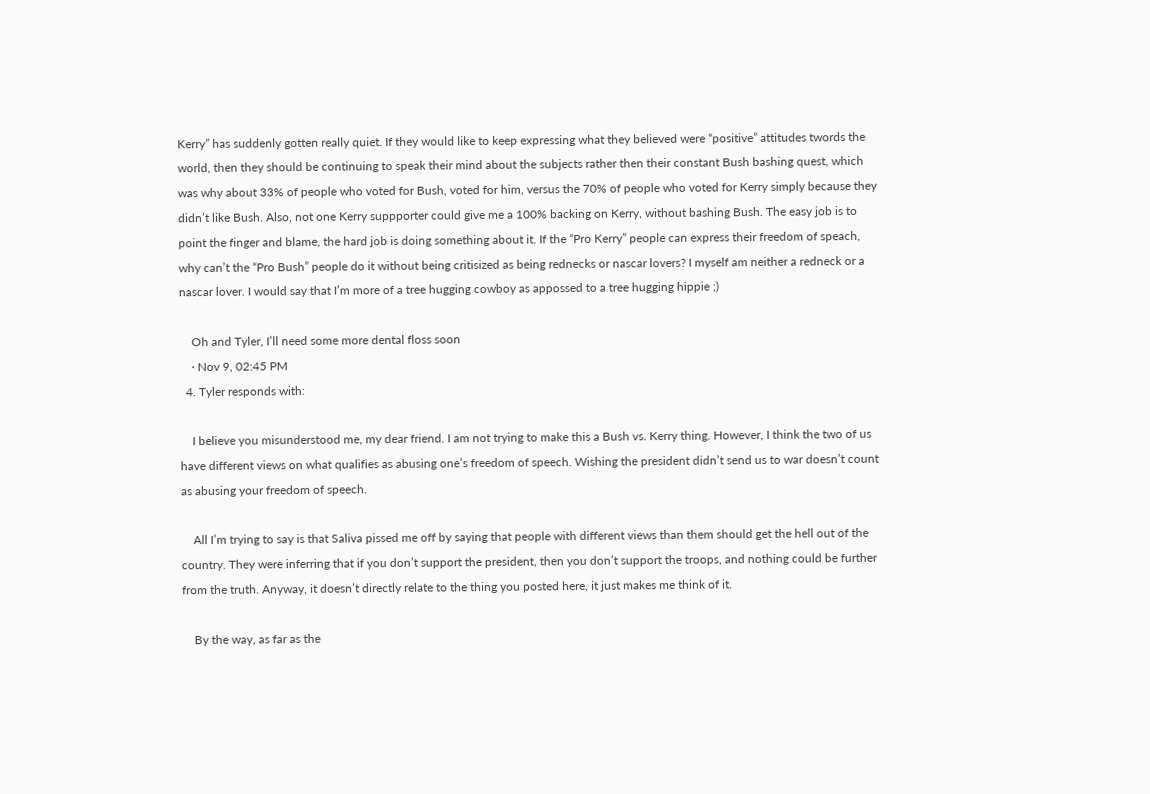Kerry” has suddenly gotten really quiet. If they would like to keep expressing what they believed were “positive” attitudes twords the world, then they should be continuing to speak their mind about the subjects rather then their constant Bush bashing quest, which was why about 33% of people who voted for Bush, voted for him, versus the 70% of people who voted for Kerry simply because they didn’t like Bush. Also, not one Kerry suppporter could give me a 100% backing on Kerry, without bashing Bush. The easy job is to point the finger and blame, the hard job is doing something about it. If the “Pro Kerry” people can express their freedom of speach, why can’t the “Pro Bush” people do it without being critisized as being rednecks or nascar lovers? I myself am neither a redneck or a nascar lover. I would say that I’m more of a tree hugging cowboy as appossed to a tree hugging hippie ;)

    Oh and Tyler, I’ll need some more dental floss soon
    · Nov 9, 02:45 PM
  4. Tyler responds with:

    I believe you misunderstood me, my dear friend. I am not trying to make this a Bush vs. Kerry thing. However, I think the two of us have different views on what qualifies as abusing one’s freedom of speech. Wishing the president didn’t send us to war doesn’t count as abusing your freedom of speech.

    All I’m trying to say is that Saliva pissed me off by saying that people with different views than them should get the hell out of the country. They were inferring that if you don’t support the president, then you don’t support the troops, and nothing could be further from the truth. Anyway, it doesn’t directly relate to the thing you posted here, it just makes me think of it.

    By the way, as far as the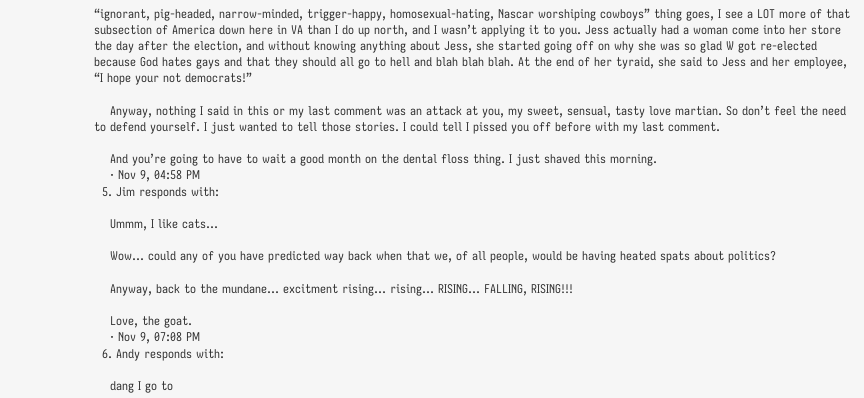“ignorant, pig-headed, narrow-minded, trigger-happy, homosexual-hating, Nascar worshiping cowboys” thing goes, I see a LOT more of that subsection of America down here in VA than I do up north, and I wasn’t applying it to you. Jess actually had a woman come into her store the day after the election, and without knowing anything about Jess, she started going off on why she was so glad W got re-elected because God hates gays and that they should all go to hell and blah blah blah. At the end of her tyraid, she said to Jess and her employee, “I hope your not democrats!”

    Anyway, nothing I said in this or my last comment was an attack at you, my sweet, sensual, tasty love martian. So don’t feel the need to defend yourself. I just wanted to tell those stories. I could tell I pissed you off before with my last comment.

    And you’re going to have to wait a good month on the dental floss thing. I just shaved this morning.
    · Nov 9, 04:58 PM
  5. Jim responds with:

    Ummm, I like cats…

    Wow… could any of you have predicted way back when that we, of all people, would be having heated spats about politics?

    Anyway, back to the mundane… excitment rising… rising… RISING… FALLING, RISING!!!

    Love, the goat.
    · Nov 9, 07:08 PM
  6. Andy responds with:

    dang I go to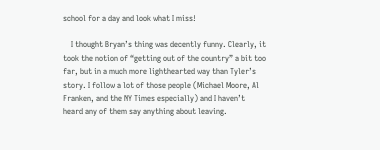school for a day and look what I miss!

    I thought Bryan’s thing was decently funny. Clearly, it took the notion of “getting out of the country” a bit too far, but in a much more lighthearted way than Tyler’s story. I follow a lot of those people (Michael Moore, Al Franken, and the NY Times especially) and I haven’t heard any of them say anything about leaving.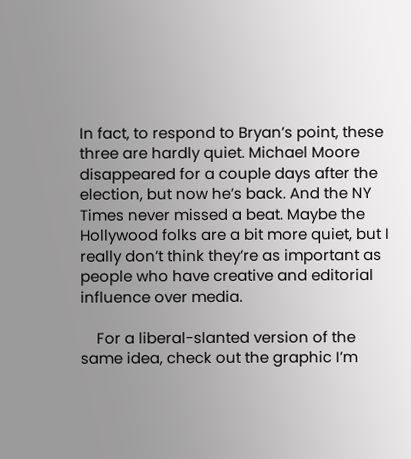In fact, to respond to Bryan’s point, these three are hardly quiet. Michael Moore disappeared for a couple days after the election, but now he’s back. And the NY Times never missed a beat. Maybe the Hollywood folks are a bit more quiet, but I really don’t think they’re as important as people who have creative and editorial influence over media.

    For a liberal-slanted version of the same idea, check out the graphic I’m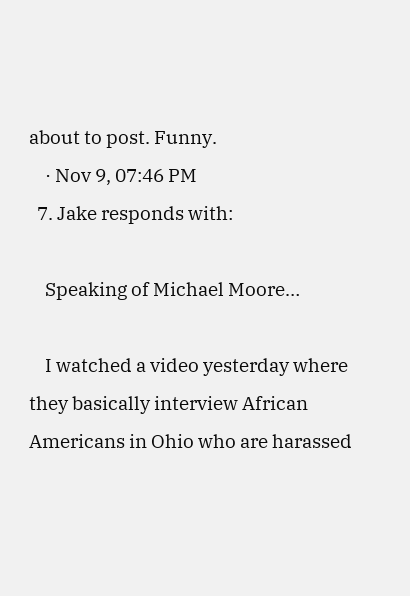about to post. Funny.
    · Nov 9, 07:46 PM
  7. Jake responds with:

    Speaking of Michael Moore…

    I watched a video yesterday where they basically interview African Americans in Ohio who are harassed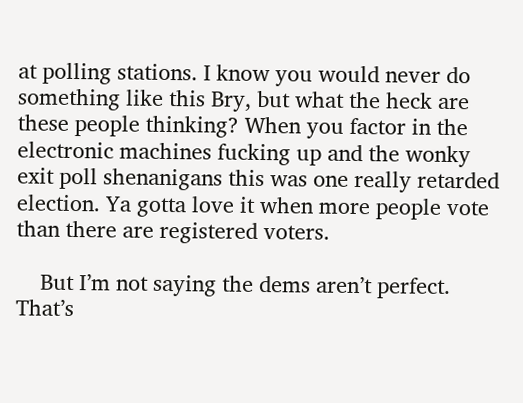at polling stations. I know you would never do something like this Bry, but what the heck are these people thinking? When you factor in the electronic machines fucking up and the wonky exit poll shenanigans this was one really retarded election. Ya gotta love it when more people vote than there are registered voters.

    But I’m not saying the dems aren’t perfect. That’s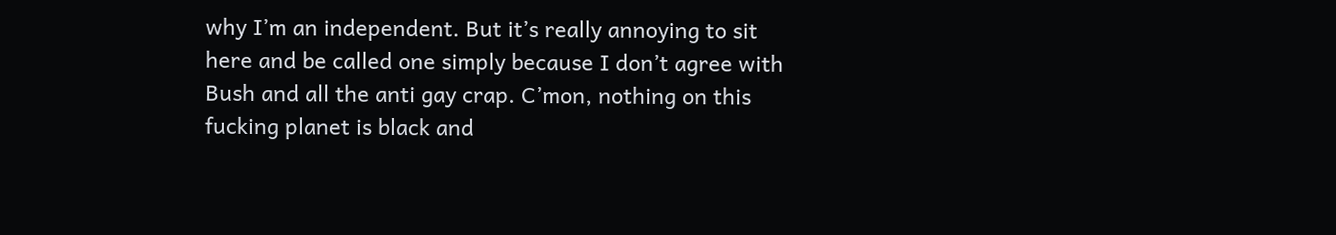why I’m an independent. But it’s really annoying to sit here and be called one simply because I don’t agree with Bush and all the anti gay crap. C’mon, nothing on this fucking planet is black and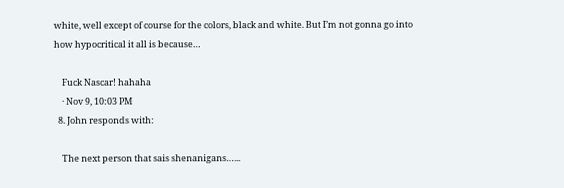white, well except of course for the colors, black and white. But I’m not gonna go into how hypocritical it all is because…

    Fuck Nascar! hahaha
    · Nov 9, 10:03 PM
  8. John responds with:

    The next person that sais shenanigans…...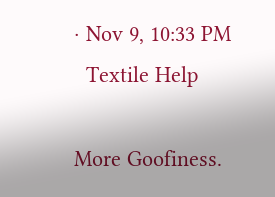· Nov 9, 10:33 PM
  Textile Help

More Goofiness.